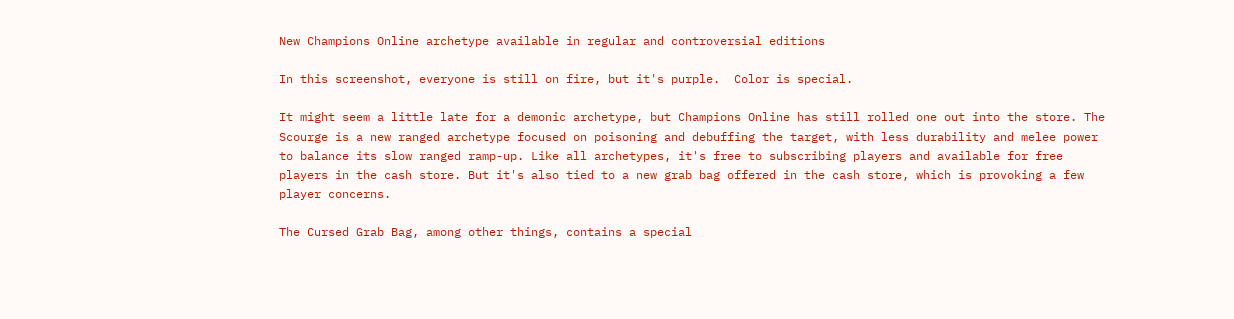New Champions Online archetype available in regular and controversial editions

In this screenshot, everyone is still on fire, but it's purple.  Color is special.

It might seem a little late for a demonic archetype, but Champions Online has still rolled one out into the store. The Scourge is a new ranged archetype focused on poisoning and debuffing the target, with less durability and melee power to balance its slow ranged ramp-up. Like all archetypes, it's free to subscribing players and available for free players in the cash store. But it's also tied to a new grab bag offered in the cash store, which is provoking a few player concerns.

The Cursed Grab Bag, among other things, contains a special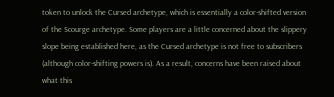token to unlock the Cursed archetype, which is essentially a color-shifted version of the Scourge archetype. Some players are a little concerned about the slippery slope being established here, as the Cursed archetype is not free to subscribers (although color-shifting powers is). As a result, concerns have been raised about what this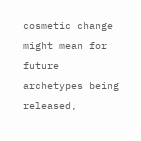cosmetic change might mean for future archetypes being released,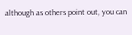although as others point out, you can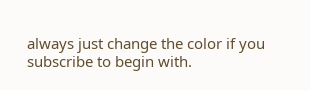always just change the color if you subscribe to begin with.